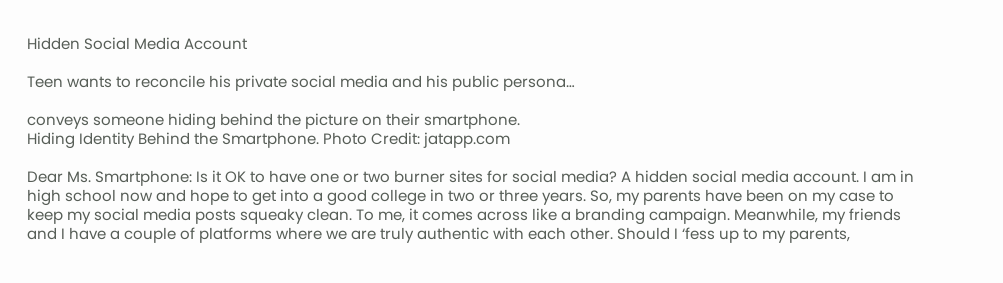Hidden Social Media Account

Teen wants to reconcile his private social media and his public persona…

conveys someone hiding behind the picture on their smartphone.
Hiding Identity Behind the Smartphone. Photo Credit: jatapp.com

Dear Ms. Smartphone: Is it OK to have one or two burner sites for social media? A hidden social media account. I am in high school now and hope to get into a good college in two or three years. So, my parents have been on my case to keep my social media posts squeaky clean. To me, it comes across like a branding campaign. Meanwhile, my friends and I have a couple of platforms where we are truly authentic with each other. Should I ‘fess up to my parents,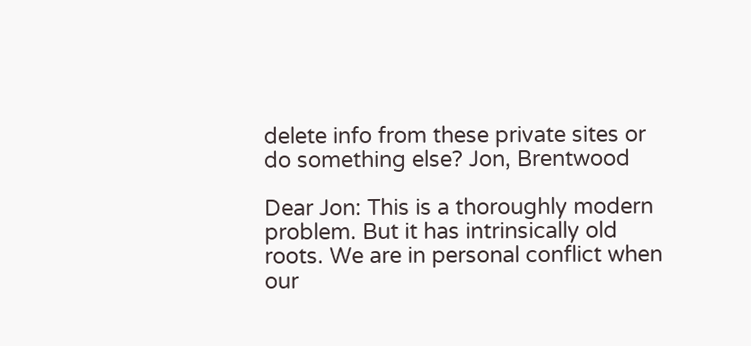delete info from these private sites or do something else? Jon, Brentwood

Dear Jon: This is a thoroughly modern problem. But it has intrinsically old roots. We are in personal conflict when our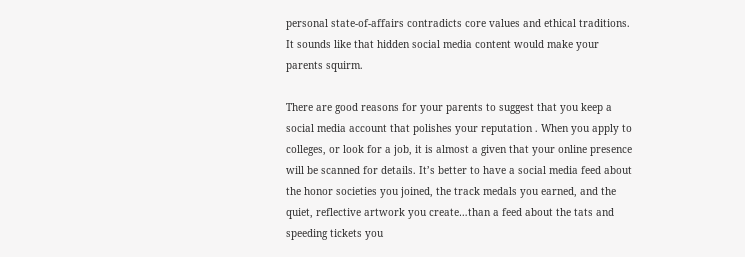personal state-of-affairs contradicts core values and ethical traditions. It sounds like that hidden social media content would make your parents squirm.

There are good reasons for your parents to suggest that you keep a social media account that polishes your reputation . When you apply to colleges, or look for a job, it is almost a given that your online presence will be scanned for details. It’s better to have a social media feed about the honor societies you joined, the track medals you earned, and the quiet, reflective artwork you create…than a feed about the tats and speeding tickets you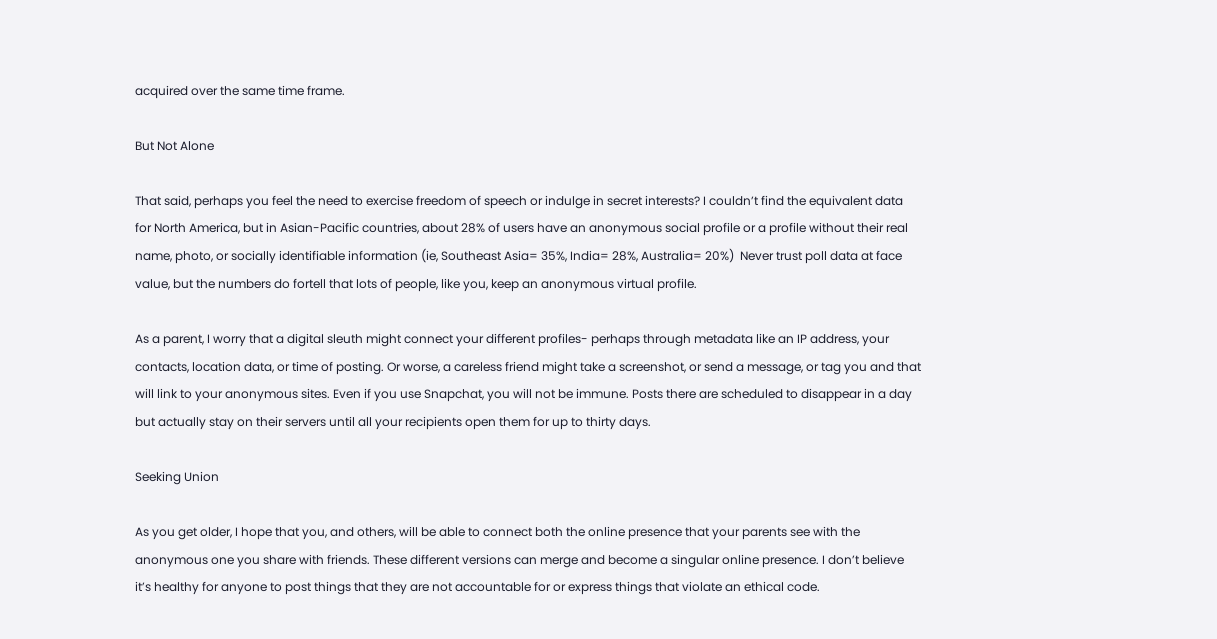acquired over the same time frame.

But Not Alone

That said, perhaps you feel the need to exercise freedom of speech or indulge in secret interests? I couldn’t find the equivalent data for North America, but in Asian-Pacific countries, about 28% of users have an anonymous social profile or a profile without their real name, photo, or socially identifiable information (ie, Southeast Asia= 35%, India= 28%, Australia= 20%)  Never trust poll data at face value, but the numbers do fortell that lots of people, like you, keep an anonymous virtual profile.

As a parent, I worry that a digital sleuth might connect your different profiles- perhaps through metadata like an IP address, your contacts, location data, or time of posting. Or worse, a careless friend might take a screenshot, or send a message, or tag you and that will link to your anonymous sites. Even if you use Snapchat, you will not be immune. Posts there are scheduled to disappear in a day but actually stay on their servers until all your recipients open them for up to thirty days.

Seeking Union

As you get older, I hope that you, and others, will be able to connect both the online presence that your parents see with the anonymous one you share with friends. These different versions can merge and become a singular online presence. I don’t believe it’s healthy for anyone to post things that they are not accountable for or express things that violate an ethical code.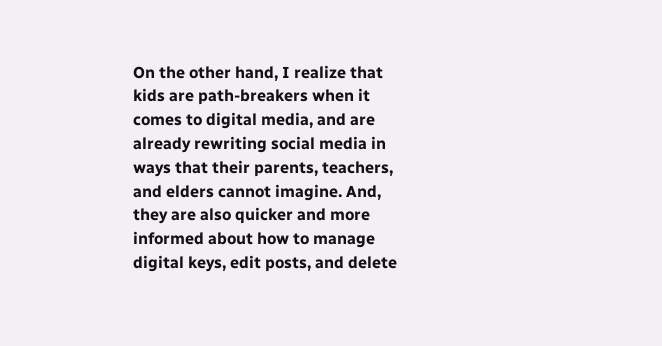On the other hand, I realize that kids are path-breakers when it comes to digital media, and are already rewriting social media in ways that their parents, teachers, and elders cannot imagine. And, they are also quicker and more informed about how to manage digital keys, edit posts, and delete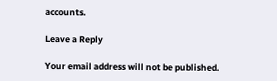accounts.

Leave a Reply

Your email address will not be published.